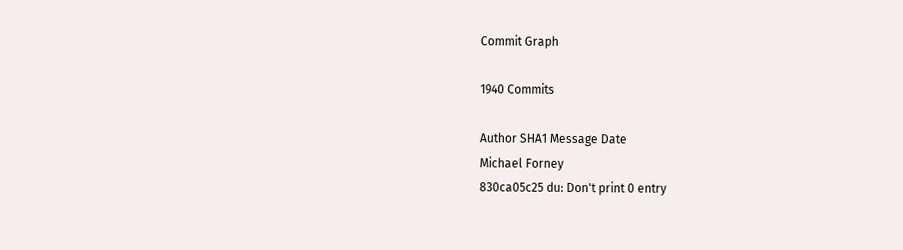Commit Graph

1940 Commits

Author SHA1 Message Date
Michael Forney
830ca05c25 du: Don't print 0 entry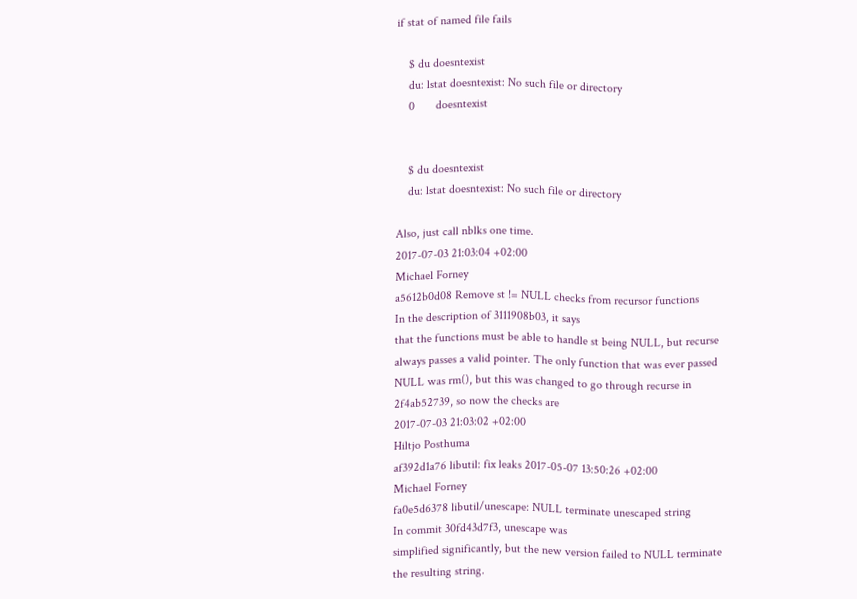if stat of named file fails

    $ du doesntexist
    du: lstat doesntexist: No such file or directory
    0       doesntexist


    $ du doesntexist
    du: lstat doesntexist: No such file or directory

Also, just call nblks one time.
2017-07-03 21:03:04 +02:00
Michael Forney
a5612b0d08 Remove st != NULL checks from recursor functions
In the description of 3111908b03, it says
that the functions must be able to handle st being NULL, but recurse
always passes a valid pointer. The only function that was ever passed
NULL was rm(), but this was changed to go through recurse in
2f4ab52739, so now the checks are
2017-07-03 21:03:02 +02:00
Hiltjo Posthuma
af392d1a76 libutil: fix leaks 2017-05-07 13:50:26 +02:00
Michael Forney
fa0e5d6378 libutil/unescape: NULL terminate unescaped string
In commit 30fd43d7f3, unescape was
simplified significantly, but the new version failed to NULL terminate
the resulting string.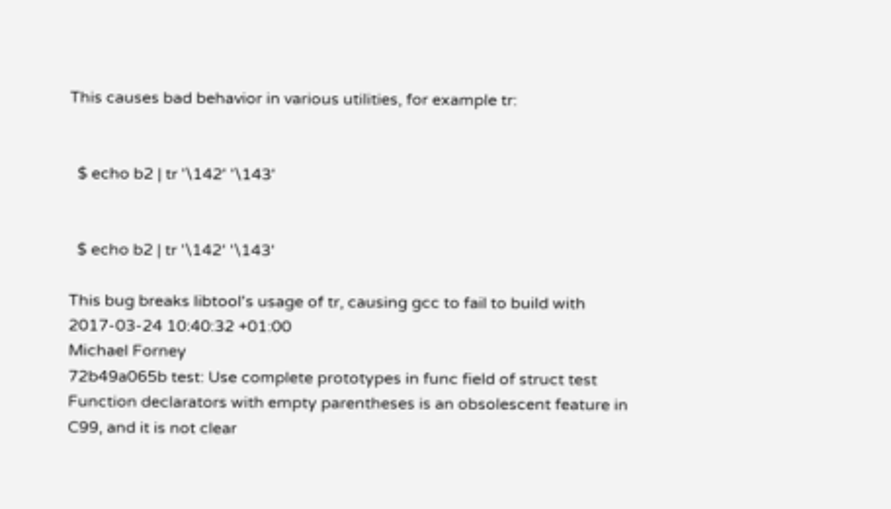This causes bad behavior in various utilities, for example tr:


  $ echo b2 | tr '\142' '\143'


  $ echo b2 | tr '\142' '\143'

This bug breaks libtool's usage of tr, causing gcc to fail to build with
2017-03-24 10:40:32 +01:00
Michael Forney
72b49a065b test: Use complete prototypes in func field of struct test
Function declarators with empty parentheses is an obsolescent feature in
C99, and it is not clear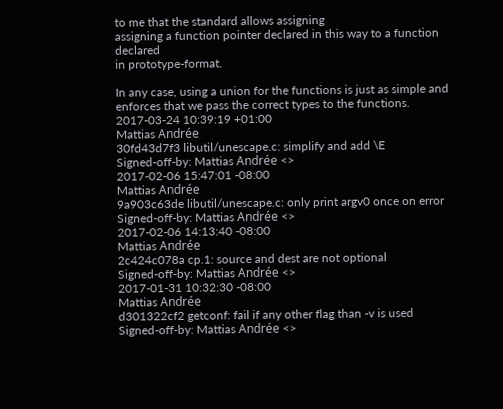to me that the standard allows assigning
assigning a function pointer declared in this way to a function declared
in prototype-format.

In any case, using a union for the functions is just as simple and
enforces that we pass the correct types to the functions.
2017-03-24 10:39:19 +01:00
Mattias Andrée
30fd43d7f3 libutil/unescape.c: simplify and add \E
Signed-off-by: Mattias Andrée <>
2017-02-06 15:47:01 -08:00
Mattias Andrée
9a903c63de libutil/unescape.c: only print argv0 once on error
Signed-off-by: Mattias Andrée <>
2017-02-06 14:13:40 -08:00
Mattias Andrée
2c424c078a cp.1: source and dest are not optional
Signed-off-by: Mattias Andrée <>
2017-01-31 10:32:30 -08:00
Mattias Andrée
d301322cf2 getconf: fail if any other flag than -v is used
Signed-off-by: Mattias Andrée <>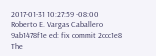2017-01-31 10:27:59 -08:00
Roberto E. Vargas Caballero
9ab1478f1e ed: fix commit 2ccc1e8
The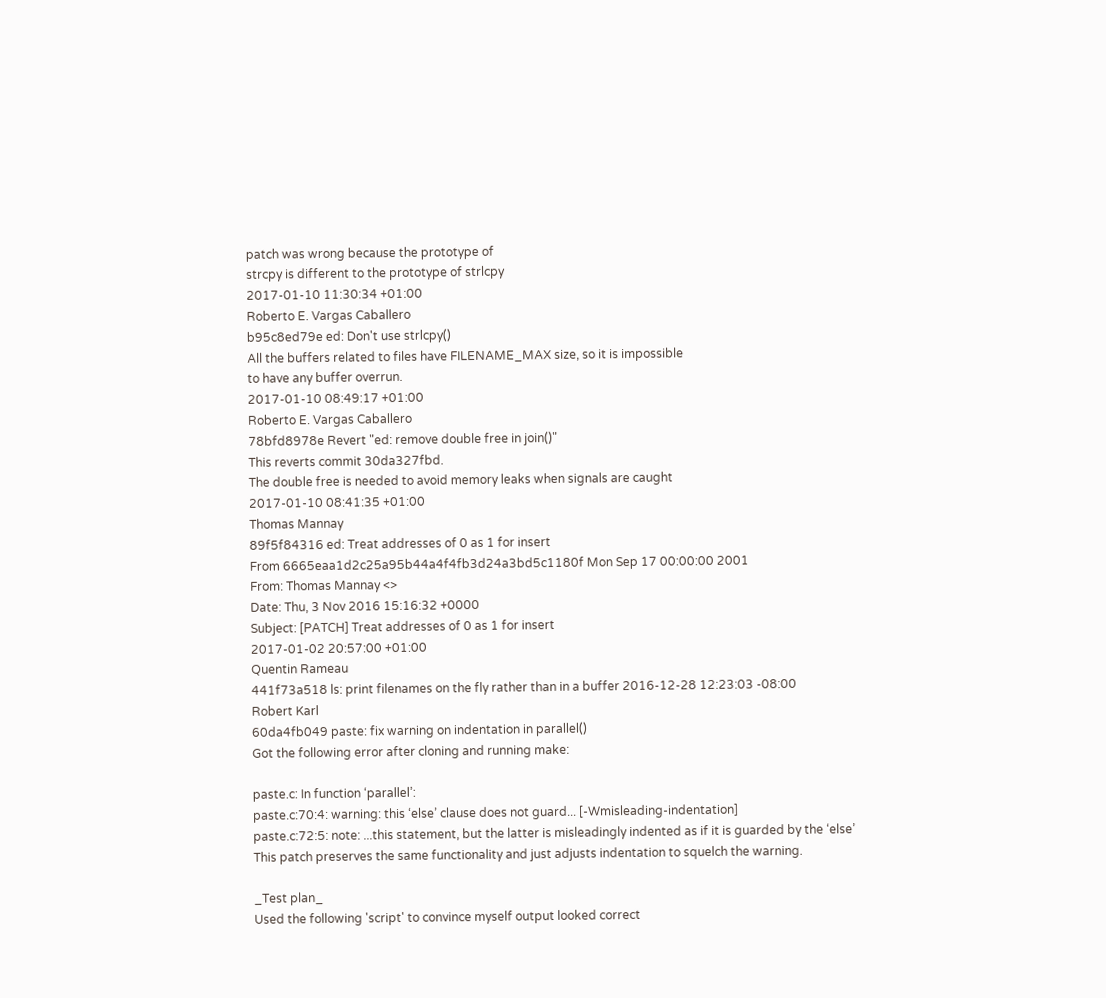patch was wrong because the prototype of
strcpy is different to the prototype of strlcpy
2017-01-10 11:30:34 +01:00
Roberto E. Vargas Caballero
b95c8ed79e ed: Don't use strlcpy()
All the buffers related to files have FILENAME_MAX size, so it is impossible
to have any buffer overrun.
2017-01-10 08:49:17 +01:00
Roberto E. Vargas Caballero
78bfd8978e Revert "ed: remove double free in join()"
This reverts commit 30da327fbd.
The double free is needed to avoid memory leaks when signals are caught
2017-01-10 08:41:35 +01:00
Thomas Mannay
89f5f84316 ed: Treat addresses of 0 as 1 for insert
From 6665eaa1d2c25a95b44a4f4fb3d24a3bd5c1180f Mon Sep 17 00:00:00 2001
From: Thomas Mannay <>
Date: Thu, 3 Nov 2016 15:16:32 +0000
Subject: [PATCH] Treat addresses of 0 as 1 for insert
2017-01-02 20:57:00 +01:00
Quentin Rameau
441f73a518 ls: print filenames on the fly rather than in a buffer 2016-12-28 12:23:03 -08:00
Robert Karl
60da4fb049 paste: fix warning on indentation in parallel()
Got the following error after cloning and running make:

paste.c: In function ‘parallel’:
paste.c:70:4: warning: this ‘else’ clause does not guard... [-Wmisleading-indentation]
paste.c:72:5: note: ...this statement, but the latter is misleadingly indented as if it is guarded by the ‘else’
This patch preserves the same functionality and just adjusts indentation to squelch the warning.

_Test plan_
Used the following 'script' to convince myself output looked correct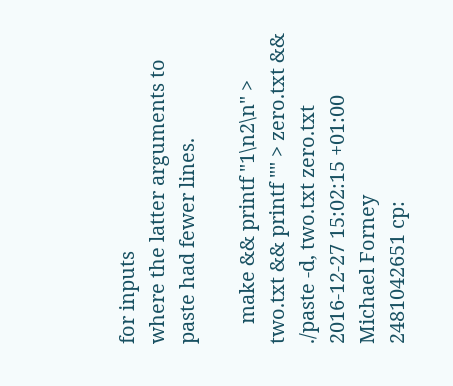for inputs
where the latter arguments to paste had fewer lines.

    make && printf "1\n2\n" > two.txt && printf "" > zero.txt && ./paste -d, two.txt zero.txt
2016-12-27 15:02:15 +01:00
Michael Forney
2481042651 cp: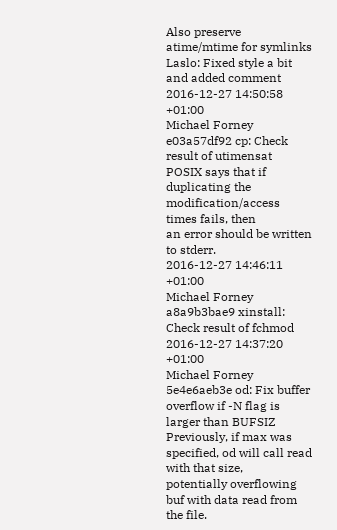Also preserve atime/mtime for symlinks
Laslo: Fixed style a bit and added comment
2016-12-27 14:50:58 +01:00
Michael Forney
e03a57df92 cp: Check result of utimensat
POSIX says that if duplicating the modification/access times fails, then
an error should be written to stderr.
2016-12-27 14:46:11 +01:00
Michael Forney
a8a9b3bae9 xinstall: Check result of fchmod 2016-12-27 14:37:20 +01:00
Michael Forney
5e4e6aeb3e od: Fix buffer overflow if -N flag is larger than BUFSIZ
Previously, if max was specified, od will call read with that size,
potentially overflowing buf with data read from the file.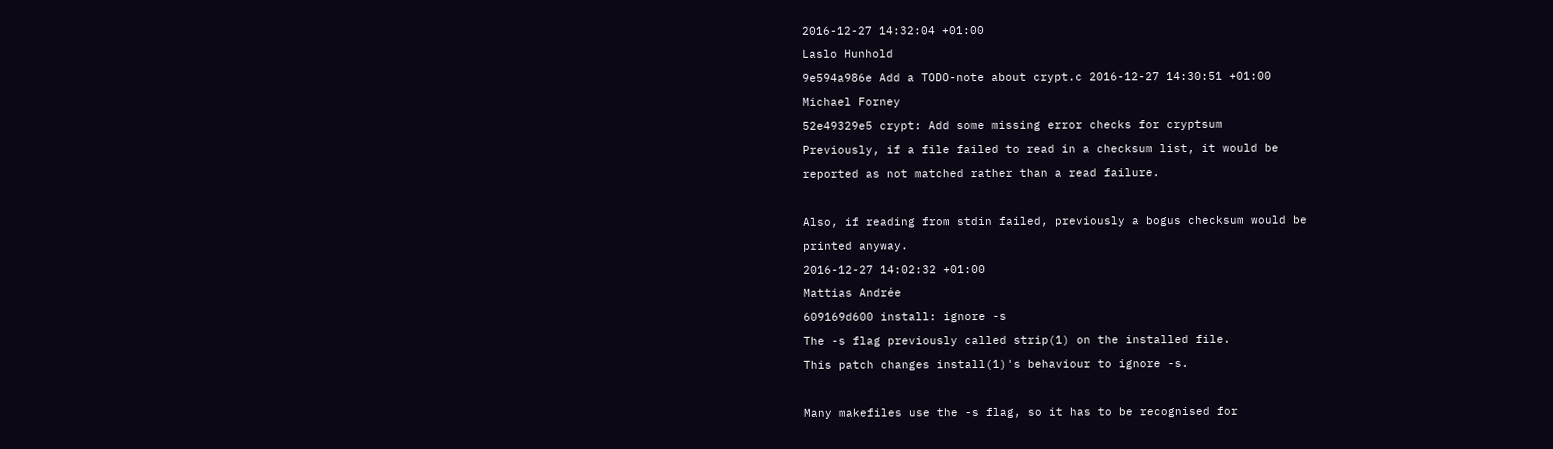2016-12-27 14:32:04 +01:00
Laslo Hunhold
9e594a986e Add a TODO-note about crypt.c 2016-12-27 14:30:51 +01:00
Michael Forney
52e49329e5 crypt: Add some missing error checks for cryptsum
Previously, if a file failed to read in a checksum list, it would be
reported as not matched rather than a read failure.

Also, if reading from stdin failed, previously a bogus checksum would be
printed anyway.
2016-12-27 14:02:32 +01:00
Mattias Andrée
609169d600 install: ignore -s
The -s flag previously called strip(1) on the installed file.
This patch changes install(1)'s behaviour to ignore -s.

Many makefiles use the -s flag, so it has to be recognised for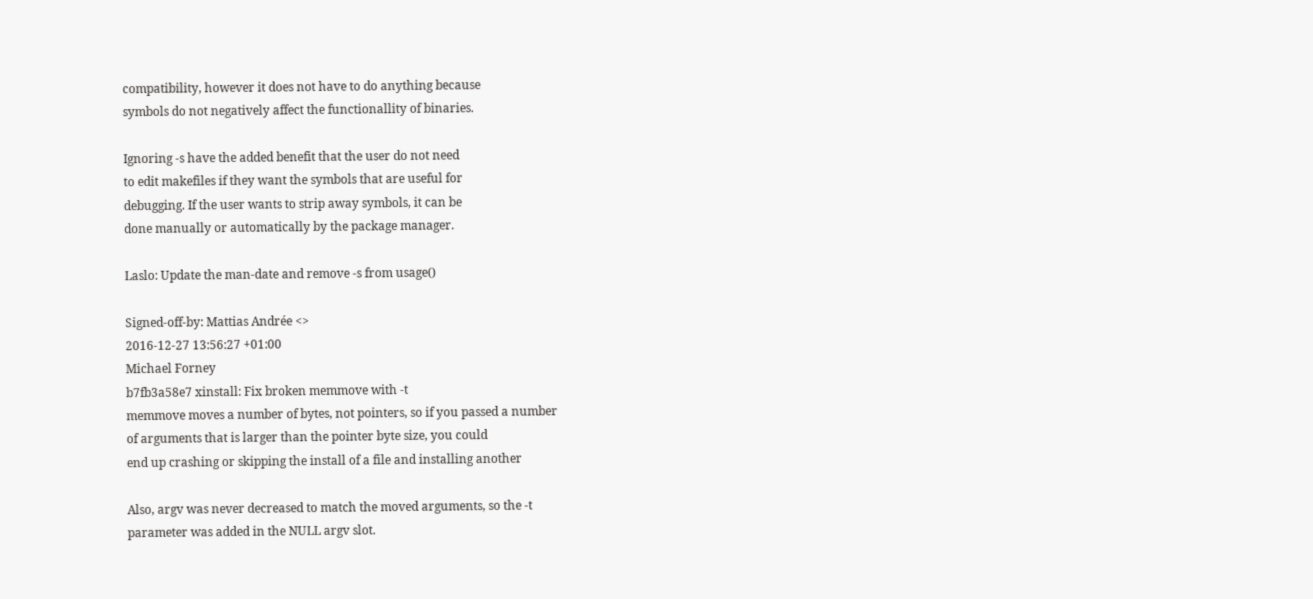compatibility, however it does not have to do anything because
symbols do not negatively affect the functionallity of binaries.

Ignoring -s have the added benefit that the user do not need
to edit makefiles if they want the symbols that are useful for
debugging. If the user wants to strip away symbols, it can be
done manually or automatically by the package manager.

Laslo: Update the man-date and remove -s from usage()

Signed-off-by: Mattias Andrée <>
2016-12-27 13:56:27 +01:00
Michael Forney
b7fb3a58e7 xinstall: Fix broken memmove with -t
memmove moves a number of bytes, not pointers, so if you passed a number
of arguments that is larger than the pointer byte size, you could
end up crashing or skipping the install of a file and installing another

Also, argv was never decreased to match the moved arguments, so the -t
parameter was added in the NULL argv slot.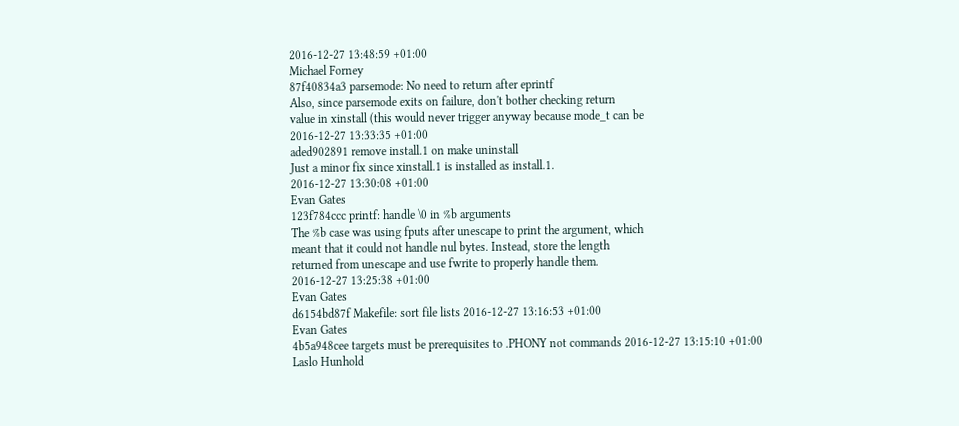2016-12-27 13:48:59 +01:00
Michael Forney
87f40834a3 parsemode: No need to return after eprintf
Also, since parsemode exits on failure, don't bother checking return
value in xinstall (this would never trigger anyway because mode_t can be
2016-12-27 13:33:35 +01:00
aded902891 remove install.1 on make uninstall
Just a minor fix since xinstall.1 is installed as install.1.
2016-12-27 13:30:08 +01:00
Evan Gates
123f784ccc printf: handle \0 in %b arguments
The %b case was using fputs after unescape to print the argument, which
meant that it could not handle nul bytes. Instead, store the length
returned from unescape and use fwrite to properly handle them.
2016-12-27 13:25:38 +01:00
Evan Gates
d6154bd87f Makefile: sort file lists 2016-12-27 13:16:53 +01:00
Evan Gates
4b5a948cee targets must be prerequisites to .PHONY not commands 2016-12-27 13:15:10 +01:00
Laslo Hunhold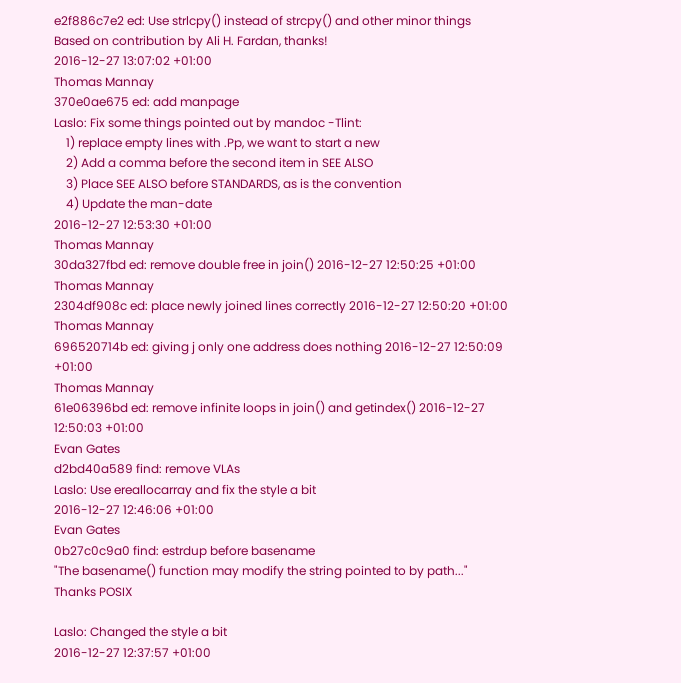e2f886c7e2 ed: Use strlcpy() instead of strcpy() and other minor things
Based on contribution by Ali H. Fardan, thanks!
2016-12-27 13:07:02 +01:00
Thomas Mannay
370e0ae675 ed: add manpage
Laslo: Fix some things pointed out by mandoc -Tlint:
    1) replace empty lines with .Pp, we want to start a new
    2) Add a comma before the second item in SEE ALSO
    3) Place SEE ALSO before STANDARDS, as is the convention
    4) Update the man-date
2016-12-27 12:53:30 +01:00
Thomas Mannay
30da327fbd ed: remove double free in join() 2016-12-27 12:50:25 +01:00
Thomas Mannay
2304df908c ed: place newly joined lines correctly 2016-12-27 12:50:20 +01:00
Thomas Mannay
696520714b ed: giving j only one address does nothing 2016-12-27 12:50:09 +01:00
Thomas Mannay
61e06396bd ed: remove infinite loops in join() and getindex() 2016-12-27 12:50:03 +01:00
Evan Gates
d2bd40a589 find: remove VLAs
Laslo: Use ereallocarray and fix the style a bit
2016-12-27 12:46:06 +01:00
Evan Gates
0b27c0c9a0 find: estrdup before basename
"The basename() function may modify the string pointed to by path..."
Thanks POSIX

Laslo: Changed the style a bit
2016-12-27 12:37:57 +01:00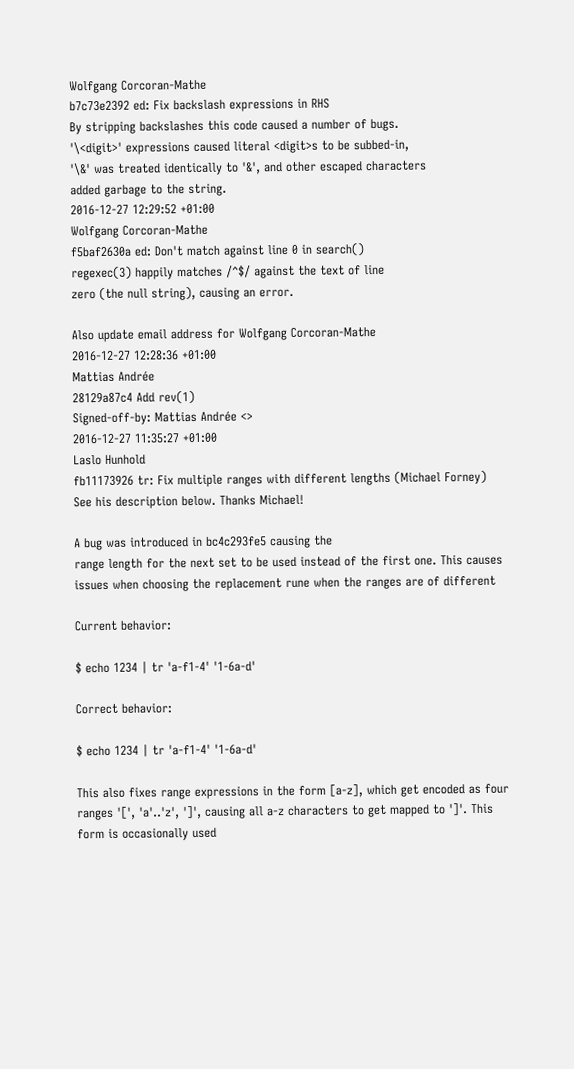Wolfgang Corcoran-Mathe
b7c73e2392 ed: Fix backslash expressions in RHS
By stripping backslashes this code caused a number of bugs.
'\<digit>' expressions caused literal <digit>s to be subbed-in,
'\&' was treated identically to '&', and other escaped characters
added garbage to the string.
2016-12-27 12:29:52 +01:00
Wolfgang Corcoran-Mathe
f5baf2630a ed: Don't match against line 0 in search()
regexec(3) happily matches /^$/ against the text of line
zero (the null string), causing an error.

Also update email address for Wolfgang Corcoran-Mathe
2016-12-27 12:28:36 +01:00
Mattias Andrée
28129a87c4 Add rev(1)
Signed-off-by: Mattias Andrée <>
2016-12-27 11:35:27 +01:00
Laslo Hunhold
fb11173926 tr: Fix multiple ranges with different lengths (Michael Forney)
See his description below. Thanks Michael!

A bug was introduced in bc4c293fe5 causing the
range length for the next set to be used instead of the first one. This causes
issues when choosing the replacement rune when the ranges are of different

Current behavior:

$ echo 1234 | tr 'a-f1-4' '1-6a-d'

Correct behavior:

$ echo 1234 | tr 'a-f1-4' '1-6a-d'

This also fixes range expressions in the form [a-z], which get encoded as four
ranges '[', 'a'..'z', ']', causing all a-z characters to get mapped to ']'. This
form is occasionally used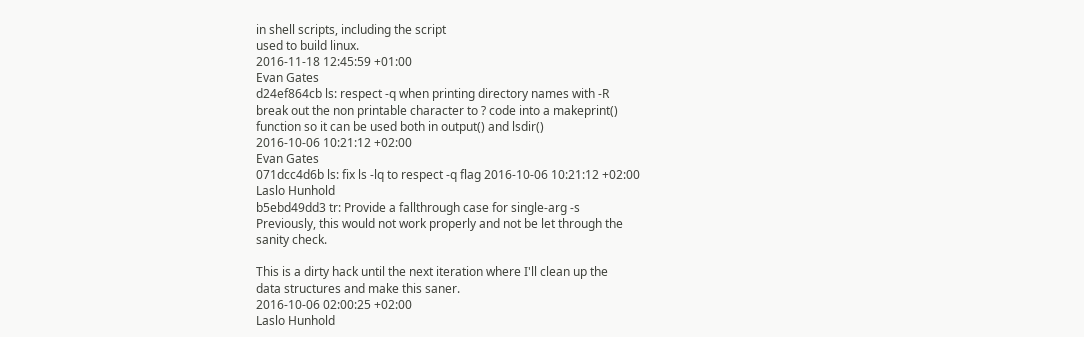in shell scripts, including the script
used to build linux.
2016-11-18 12:45:59 +01:00
Evan Gates
d24ef864cb ls: respect -q when printing directory names with -R
break out the non printable character to ? code into a makeprint()
function so it can be used both in output() and lsdir()
2016-10-06 10:21:12 +02:00
Evan Gates
071dcc4d6b ls: fix ls -lq to respect -q flag 2016-10-06 10:21:12 +02:00
Laslo Hunhold
b5ebd49dd3 tr: Provide a fallthrough case for single-arg -s
Previously, this would not work properly and not be let through the
sanity check.

This is a dirty hack until the next iteration where I'll clean up the
data structures and make this saner.
2016-10-06 02:00:25 +02:00
Laslo Hunhold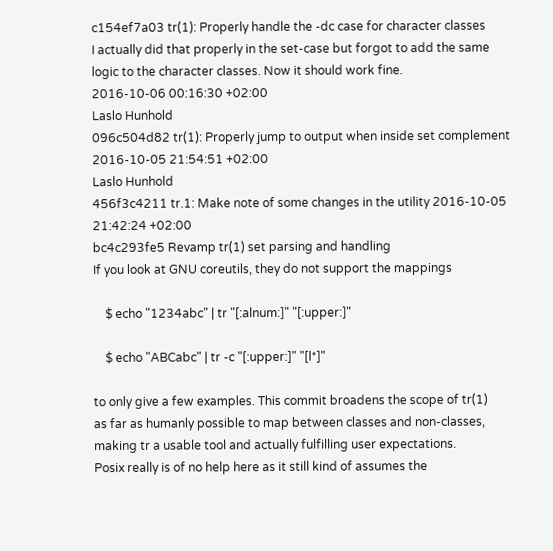c154ef7a03 tr(1): Properly handle the -dc case for character classes
I actually did that properly in the set-case but forgot to add the same
logic to the character classes. Now it should work fine.
2016-10-06 00:16:30 +02:00
Laslo Hunhold
096c504d82 tr(1): Properly jump to output when inside set complement 2016-10-05 21:54:51 +02:00
Laslo Hunhold
456f3c4211 tr.1: Make note of some changes in the utility 2016-10-05 21:42:24 +02:00
bc4c293fe5 Revamp tr(1) set parsing and handling
If you look at GNU coreutils, they do not support the mappings

    $ echo "1234abc" | tr "[:alnum:]" "[:upper:]"

    $ echo "ABCabc" | tr -c "[:upper:]" "[l*]"

to only give a few examples. This commit broadens the scope of tr(1)
as far as humanly possible to map between classes and non-classes,
making tr a usable tool and actually fulfilling user expectations.
Posix really is of no help here as it still kind of assumes the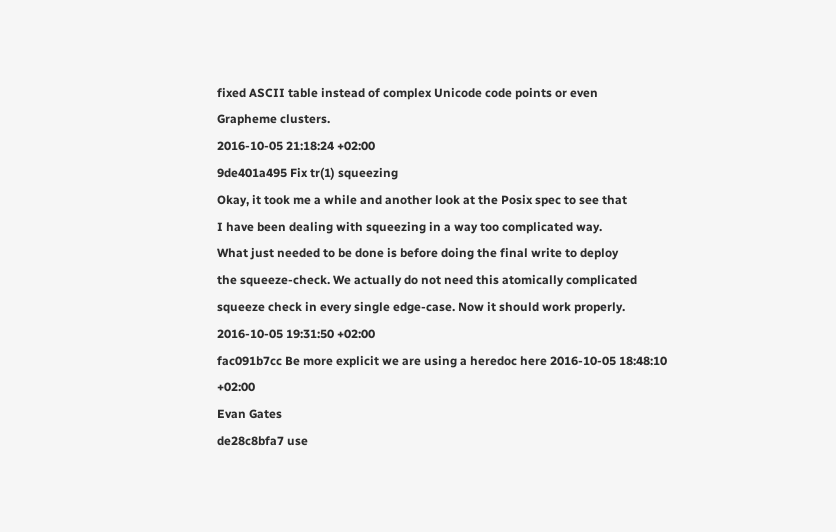fixed ASCII table instead of complex Unicode code points or even
Grapheme clusters.
2016-10-05 21:18:24 +02:00
9de401a495 Fix tr(1) squeezing
Okay, it took me a while and another look at the Posix spec to see that
I have been dealing with squeezing in a way too complicated way.
What just needed to be done is before doing the final write to deploy
the squeeze-check. We actually do not need this atomically complicated
squeeze check in every single edge-case. Now it should work properly.
2016-10-05 19:31:50 +02:00
fac091b7cc Be more explicit we are using a heredoc here 2016-10-05 18:48:10 +02:00
Evan Gates
de28c8bfa7 use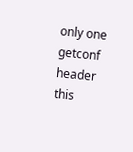only one getconf header
this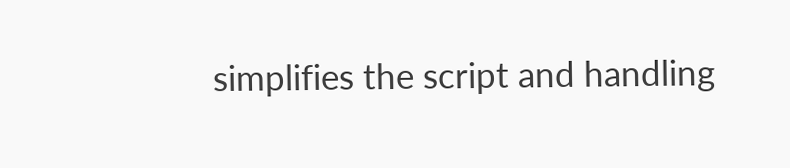simplifies the script and handling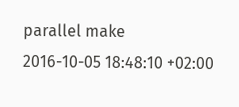parallel make
2016-10-05 18:48:10 +02:00